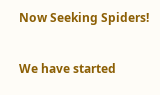Now Seeking Spiders!

We have started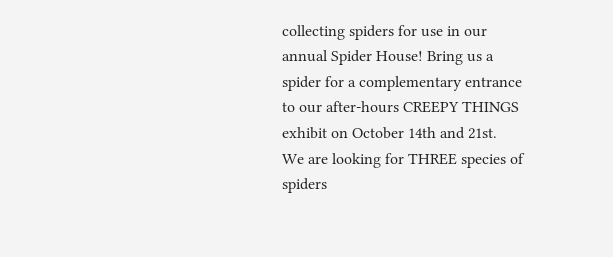collecting spiders for use in our annual Spider House! Bring us a spider for a complementary entrance to our after-hours CREEPY THINGS exhibit on October 14th and 21st.
We are looking for THREE species of spiders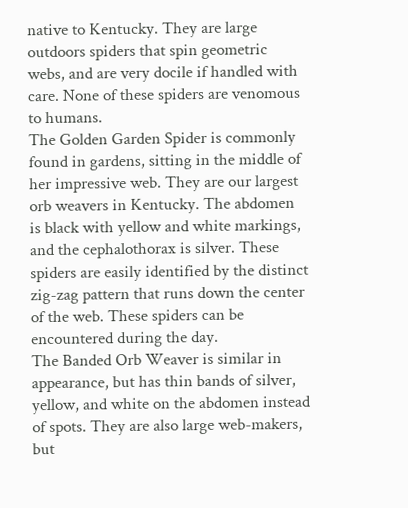native to Kentucky. They are large outdoors spiders that spin geometric webs, and are very docile if handled with care. None of these spiders are venomous to humans.
The Golden Garden Spider is commonly found in gardens, sitting in the middle of her impressive web. They are our largest orb weavers in Kentucky. The abdomen is black with yellow and white markings, and the cephalothorax is silver. These spiders are easily identified by the distinct zig-zag pattern that runs down the center of the web. These spiders can be encountered during the day.
The Banded Orb Weaver is similar in appearance, but has thin bands of silver, yellow, and white on the abdomen instead of spots. They are also large web-makers, but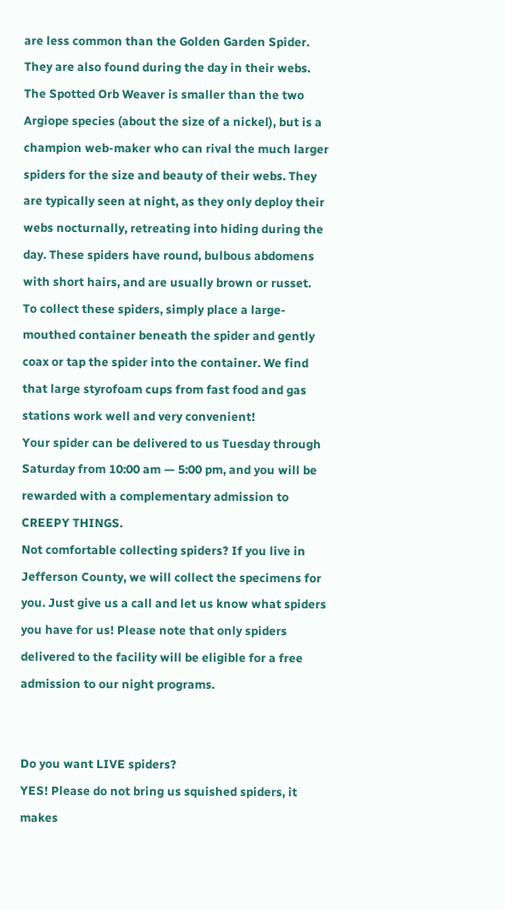are less common than the Golden Garden Spider. They are also found during the day in their webs.
The Spotted Orb Weaver is smaller than the two Argiope species (about the size of a nickel), but is a champion web-maker who can rival the much larger spiders for the size and beauty of their webs. They are typically seen at night, as they only deploy their webs nocturnally, retreating into hiding during the day. These spiders have round, bulbous abdomens with short hairs, and are usually brown or russet.
To collect these spiders, simply place a large-mouthed container beneath the spider and gently coax or tap the spider into the container. We find that large styrofoam cups from fast food and gas stations work well and very convenient!
Your spider can be delivered to us Tuesday through Saturday from 10:00 am — 5:00 pm, and you will be rewarded with a complementary admission to CREEPY THINGS.
Not comfortable collecting spiders? If you live in Jefferson County, we will collect the specimens for you. Just give us a call and let us know what spiders you have for us! Please note that only spiders delivered to the facility will be eligible for a free admission to our night programs.


Do you want LIVE spiders?
YES! Please do not bring us squished spiders, it makes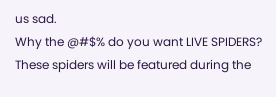us sad.
Why the @#$% do you want LIVE SPIDERS?
These spiders will be featured during the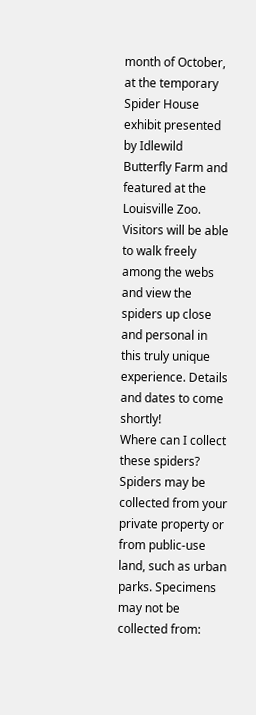month of October, at the temporary Spider House exhibit presented by Idlewild Butterfly Farm and featured at the Louisville Zoo. Visitors will be able to walk freely among the webs and view the spiders up close and personal in this truly unique experience. Details and dates to come shortly!
Where can I collect these spiders?
Spiders may be collected from your private property or from public-use land, such as urban parks. Specimens may not be collected from: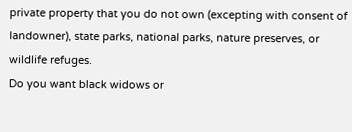private property that you do not own (excepting with consent of landowner), state parks, national parks, nature preserves, or wildlife refuges.
Do you want black widows or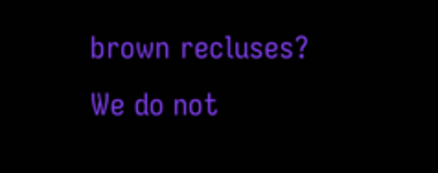brown recluses?
We do not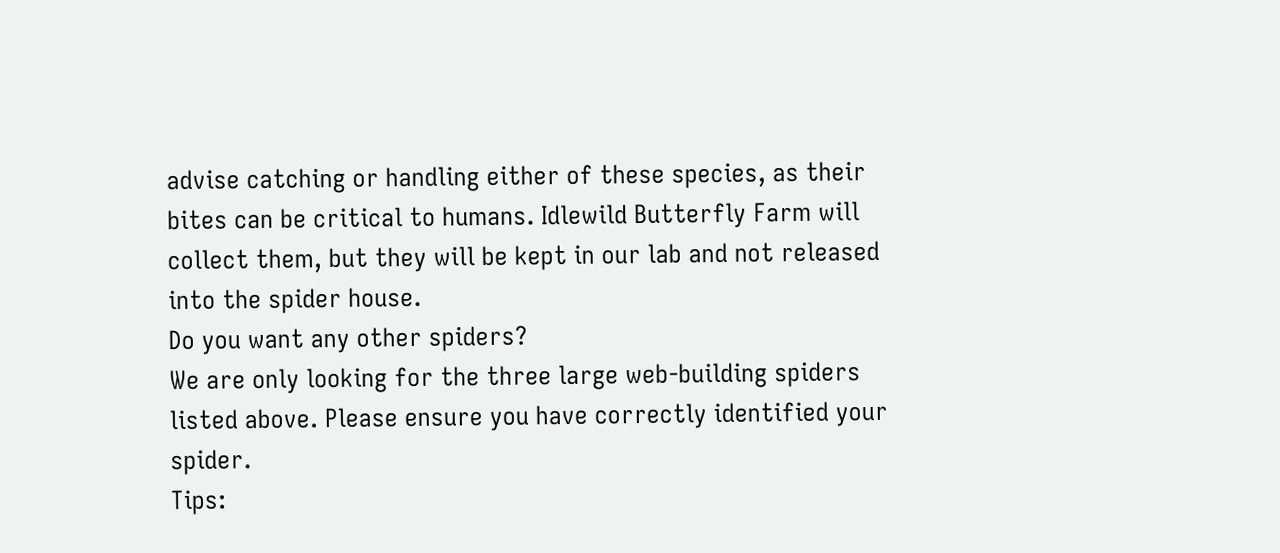advise catching or handling either of these species, as their bites can be critical to humans. Idlewild Butterfly Farm will collect them, but they will be kept in our lab and not released into the spider house.
Do you want any other spiders?
We are only looking for the three large web-building spiders listed above. Please ensure you have correctly identified your spider.
Tips: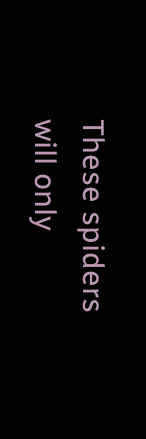These spiders will only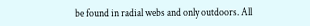be found in radial webs and only outdoors. All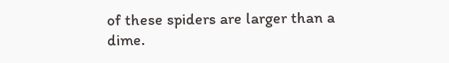of these spiders are larger than a dime.